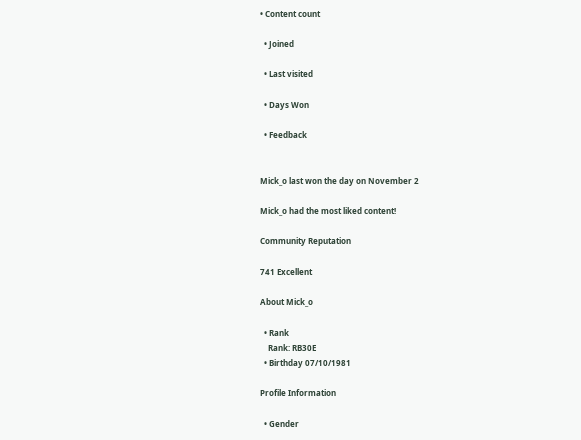• Content count

  • Joined

  • Last visited

  • Days Won

  • Feedback


Mick_o last won the day on November 2

Mick_o had the most liked content!

Community Reputation

741 Excellent

About Mick_o

  • Rank
    Rank: RB30E
  • Birthday 07/10/1981

Profile Information

  • Gender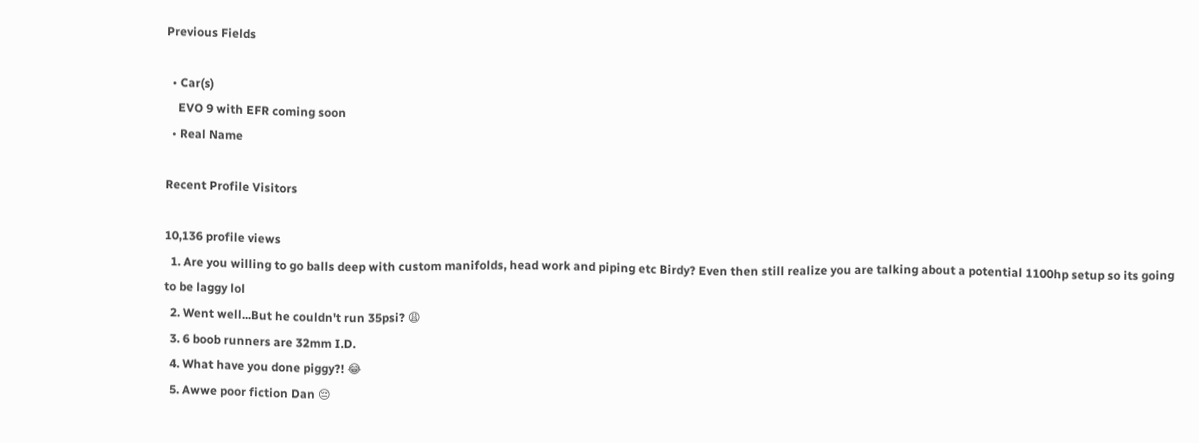Previous Fields

  • Car(s)
    EVO 9 with EFR coming soon
  • Real Name

Recent Profile Visitors

10,136 profile views
  1. Are you willing to go balls deep with custom manifolds, head work and piping etc Birdy? Even then still realize you are talking about a potential 1100hp setup so its going to be laggy lol
  2. Went well...But he couldn't run 35psi? 😩
  3. 6 boob runners are 32mm I.D.
  4. What have you done piggy?! 😂
  5. Awwe poor fiction Dan 😔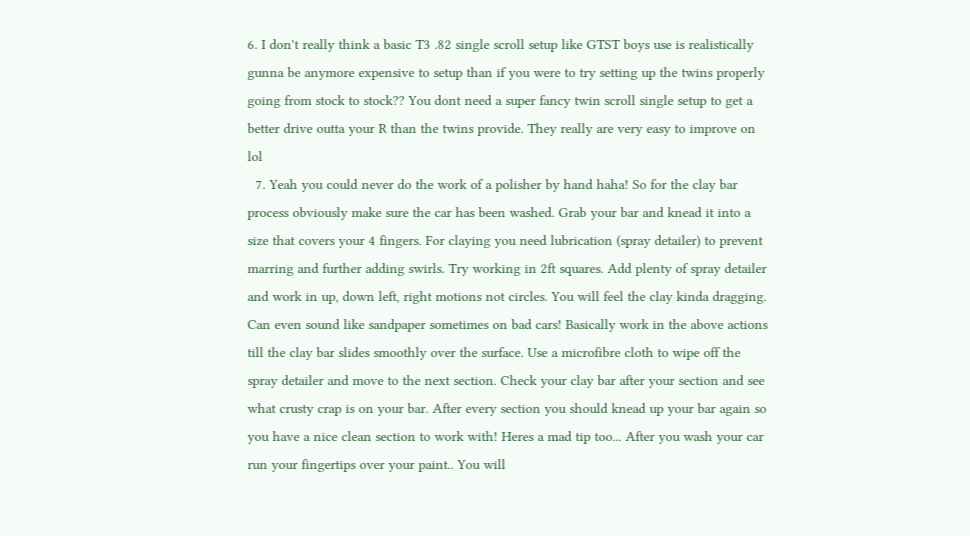6. I don't really think a basic T3 .82 single scroll setup like GTST boys use is realistically gunna be anymore expensive to setup than if you were to try setting up the twins properly going from stock to stock?? You dont need a super fancy twin scroll single setup to get a better drive outta your R than the twins provide. They really are very easy to improve on lol
  7. Yeah you could never do the work of a polisher by hand haha! So for the clay bar process obviously make sure the car has been washed. Grab your bar and knead it into a size that covers your 4 fingers. For claying you need lubrication (spray detailer) to prevent marring and further adding swirls. Try working in 2ft squares. Add plenty of spray detailer and work in up, down left, right motions not circles. You will feel the clay kinda dragging. Can even sound like sandpaper sometimes on bad cars! Basically work in the above actions till the clay bar slides smoothly over the surface. Use a microfibre cloth to wipe off the spray detailer and move to the next section. Check your clay bar after your section and see what crusty crap is on your bar. After every section you should knead up your bar again so you have a nice clean section to work with! Heres a mad tip too... After you wash your car run your fingertips over your paint.. You will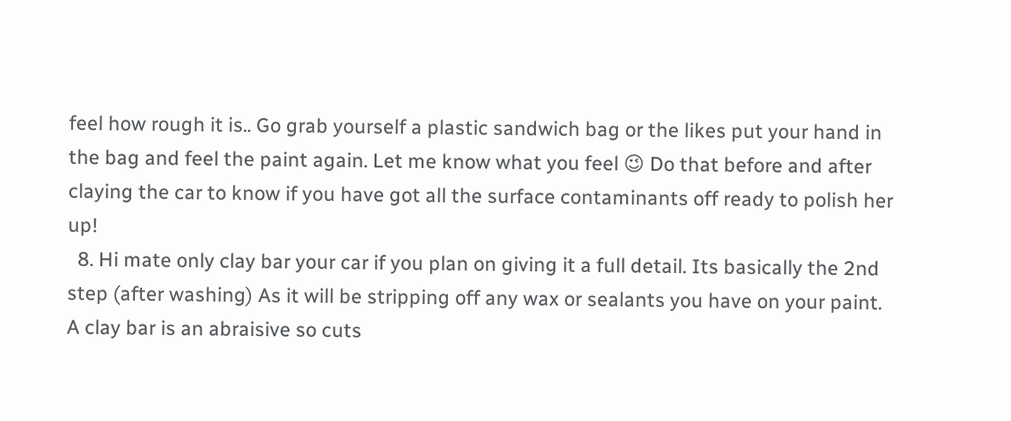feel how rough it is.. Go grab yourself a plastic sandwich bag or the likes put your hand in the bag and feel the paint again. Let me know what you feel 😉 Do that before and after claying the car to know if you have got all the surface contaminants off ready to polish her up!
  8. Hi mate only clay bar your car if you plan on giving it a full detail. Its basically the 2nd step (after washing) As it will be stripping off any wax or sealants you have on your paint. A clay bar is an abraisive so cuts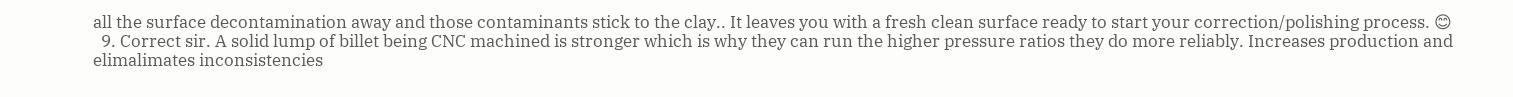all the surface decontamination away and those contaminants stick to the clay.. It leaves you with a fresh clean surface ready to start your correction/polishing process. 😊
  9. Correct sir. A solid lump of billet being CNC machined is stronger which is why they can run the higher pressure ratios they do more reliably. Increases production and elimalimates inconsistencies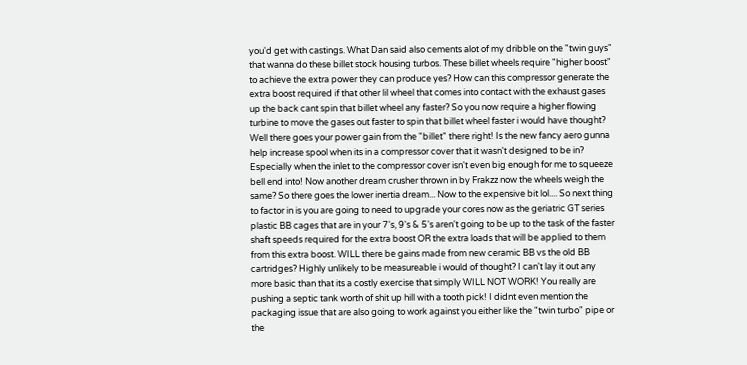you'd get with castings. What Dan said also cements alot of my dribble on the "twin guys" that wanna do these billet stock housing turbos. These billet wheels require "higher boost" to achieve the extra power they can produce yes? How can this compressor generate the extra boost required if that other lil wheel that comes into contact with the exhaust gases up the back cant spin that billet wheel any faster? So you now require a higher flowing turbine to move the gases out faster to spin that billet wheel faster i would have thought? Well there goes your power gain from the "billet" there right! Is the new fancy aero gunna help increase spool when its in a compressor cover that it wasn't designed to be in? Especially when the inlet to the compressor cover isn't even big enough for me to squeeze bell end into! Now another dream crusher thrown in by Frakzz now the wheels weigh the same? So there goes the lower inertia dream... Now to the expensive bit lol.... So next thing to factor in is you are going to need to upgrade your cores now as the geriatric GT series plastic BB cages that are in your 7's, 9's & 5's aren't going to be up to the task of the faster shaft speeds required for the extra boost OR the extra loads that will be applied to them from this extra boost. WILL there be gains made from new ceramic BB vs the old BB cartridges? Highly unlikely to be measureable i would of thought? I can't lay it out any more basic than that its a costly exercise that simply WILL NOT WORK! You really are pushing a septic tank worth of shit up hill with a tooth pick! I didnt even mention the packaging issue that are also going to work against you either like the "twin turbo" pipe or the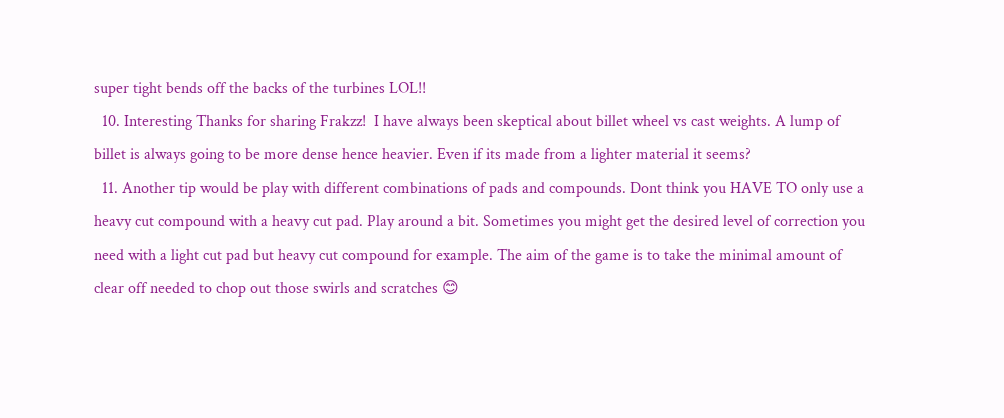super tight bends off the backs of the turbines LOL!!
  10. Interesting Thanks for sharing Frakzz!  I have always been skeptical about billet wheel vs cast weights. A lump of billet is always going to be more dense hence heavier. Even if its made from a lighter material it seems?
  11. Another tip would be play with different combinations of pads and compounds. Dont think you HAVE TO only use a heavy cut compound with a heavy cut pad. Play around a bit. Sometimes you might get the desired level of correction you need with a light cut pad but heavy cut compound for example. The aim of the game is to take the minimal amount of clear off needed to chop out those swirls and scratches 😊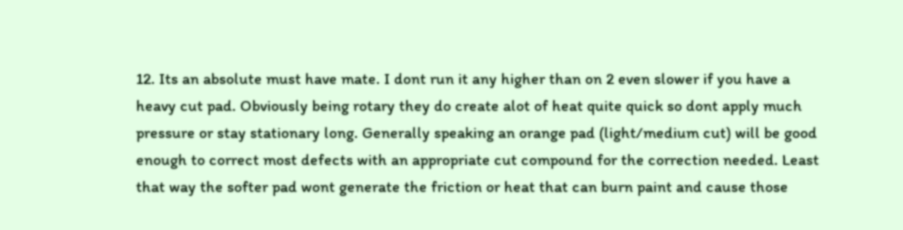12. Its an absolute must have mate. I dont run it any higher than on 2 even slower if you have a heavy cut pad. Obviously being rotary they do create alot of heat quite quick so dont apply much pressure or stay stationary long. Generally speaking an orange pad (light/medium cut) will be good enough to correct most defects with an appropriate cut compound for the correction needed. Least that way the softer pad wont generate the friction or heat that can burn paint and cause those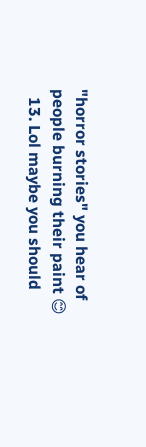"horror stories" you hear of people burning their paint 😊
  13. Lol maybe you should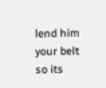lend him your belt so its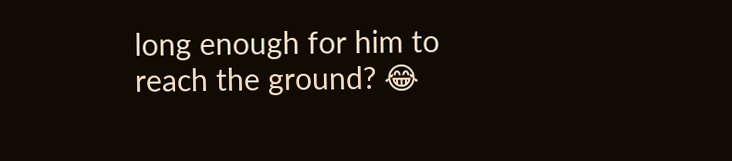long enough for him to reach the ground? 😂